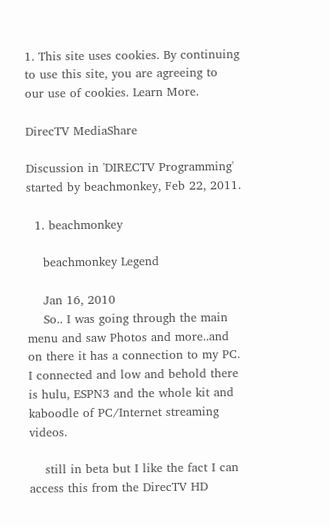1. This site uses cookies. By continuing to use this site, you are agreeing to our use of cookies. Learn More.

DirecTV MediaShare

Discussion in 'DIRECTV Programming' started by beachmonkey, Feb 22, 2011.

  1. beachmonkey

    beachmonkey Legend

    Jan 16, 2010
    So.. I was going through the main menu and saw Photos and more..and on there it has a connection to my PC. I connected and low and behold there is hulu, ESPN3 and the whole kit and kaboodle of PC/Internet streaming videos.

    still in beta but I like the fact I can access this from the DirecTV HD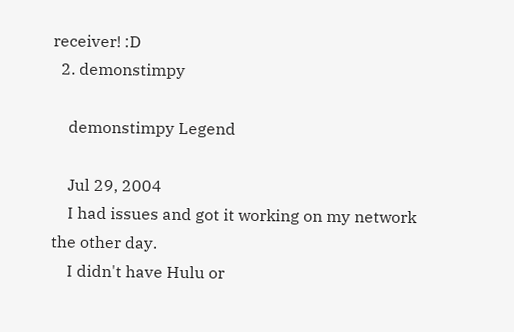receiver! :D
  2. demonstimpy

    demonstimpy Legend

    Jul 29, 2004
    I had issues and got it working on my network the other day.
    I didn't have Hulu or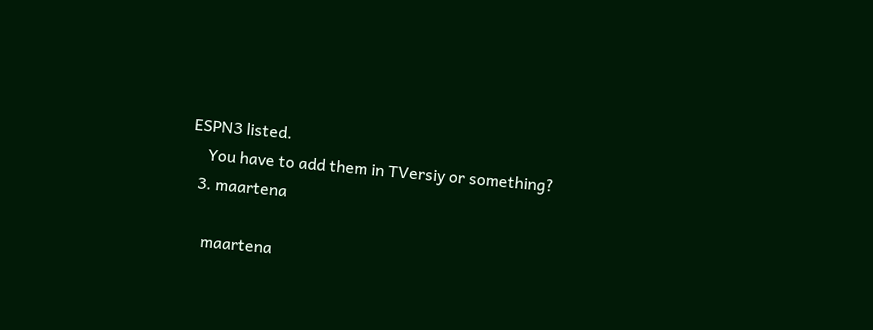ESPN3 listed.
    You have to add them in TVersiy or something?
  3. maartena

    maartena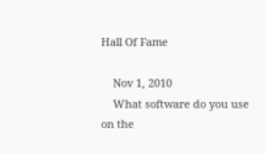Hall Of Fame

    Nov 1, 2010
    What software do you use on the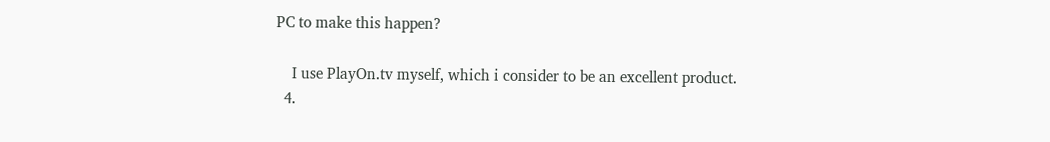PC to make this happen?

    I use PlayOn.tv myself, which i consider to be an excellent product.
  4.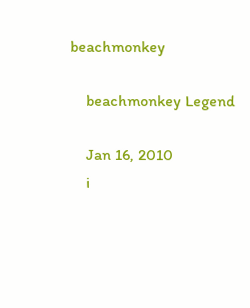beachmonkey

    beachmonkey Legend

    Jan 16, 2010
    i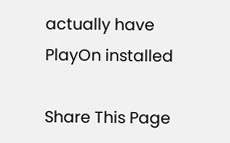actually have PlayOn installed

Share This Page